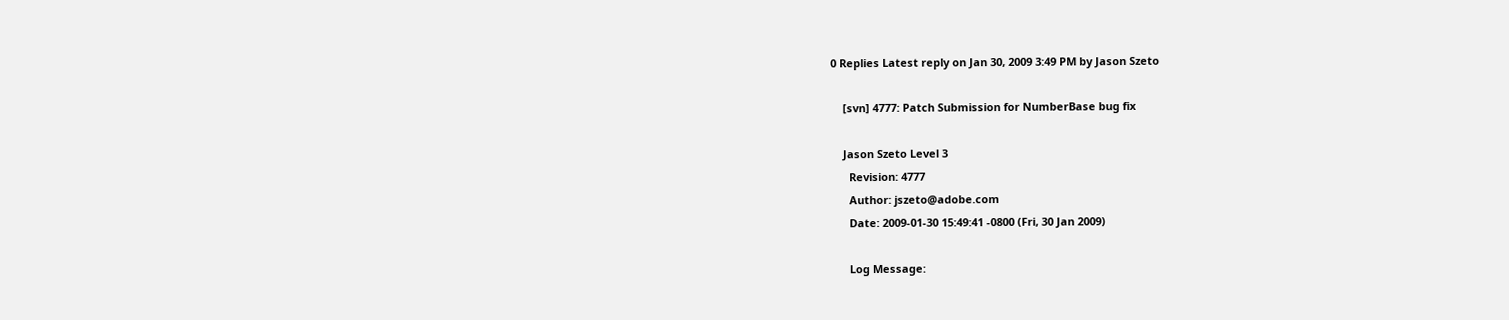0 Replies Latest reply on Jan 30, 2009 3:49 PM by Jason Szeto

    [svn] 4777: Patch Submission for NumberBase bug fix

    Jason Szeto Level 3
      Revision: 4777
      Author: jszeto@adobe.com
      Date: 2009-01-30 15:49:41 -0800 (Fri, 30 Jan 2009)

      Log Message: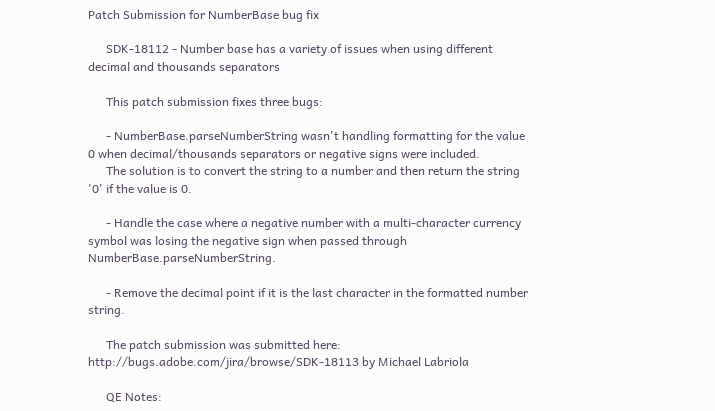Patch Submission for NumberBase bug fix

      SDK-18112 - Number base has a variety of issues when using different decimal and thousands separators

      This patch submission fixes three bugs:

      - NumberBase.parseNumberString wasn't handling formatting for the value 0 when decimal/thousands separators or negative signs were included.
      The solution is to convert the string to a number and then return the string '0' if the value is 0.

      - Handle the case where a negative number with a multi-character currency symbol was losing the negative sign when passed through NumberBase.parseNumberString.

      - Remove the decimal point if it is the last character in the formatted number string.

      The patch submission was submitted here: http://bugs.adobe.com/jira/browse/SDK-18113 by Michael Labriola

      QE Notes: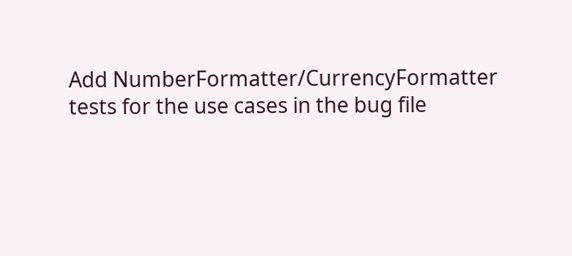Add NumberFormatter/CurrencyFormatter tests for the use cases in the bug file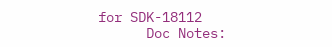for SDK-18112
      Doc Notes: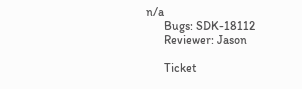n/a
      Bugs: SDK-18112
      Reviewer: Jason

      Ticket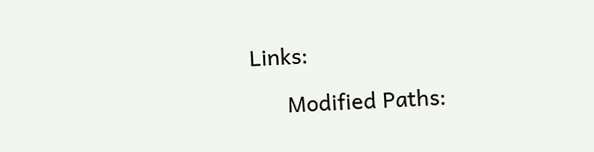Links:

      Modified Paths: